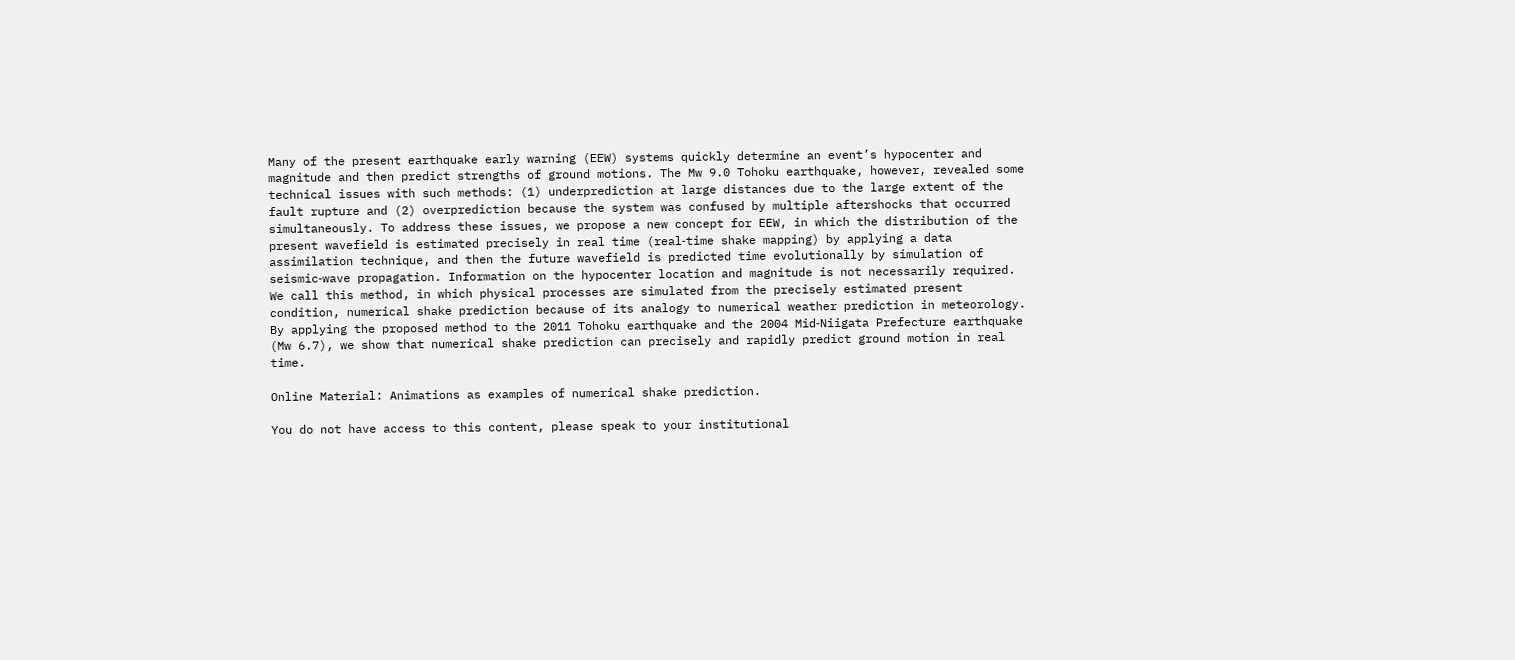Many of the present earthquake early warning (EEW) systems quickly determine an event’s hypocenter and magnitude and then predict strengths of ground motions. The Mw 9.0 Tohoku earthquake, however, revealed some technical issues with such methods: (1) underprediction at large distances due to the large extent of the fault rupture and (2) overprediction because the system was confused by multiple aftershocks that occurred simultaneously. To address these issues, we propose a new concept for EEW, in which the distribution of the present wavefield is estimated precisely in real time (real‐time shake mapping) by applying a data assimilation technique, and then the future wavefield is predicted time evolutionally by simulation of seismic‐wave propagation. Information on the hypocenter location and magnitude is not necessarily required. We call this method, in which physical processes are simulated from the precisely estimated present condition, numerical shake prediction because of its analogy to numerical weather prediction in meteorology. By applying the proposed method to the 2011 Tohoku earthquake and the 2004 Mid‐Niigata Prefecture earthquake (Mw 6.7), we show that numerical shake prediction can precisely and rapidly predict ground motion in real time.

Online Material: Animations as examples of numerical shake prediction.

You do not have access to this content, please speak to your institutional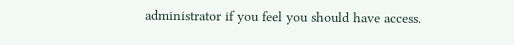administrator if you feel you should have access.